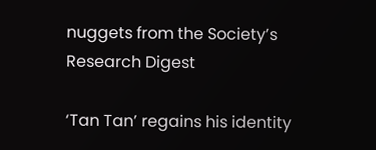nuggets from the Society’s Research Digest

‘Tan Tan’ regains his identity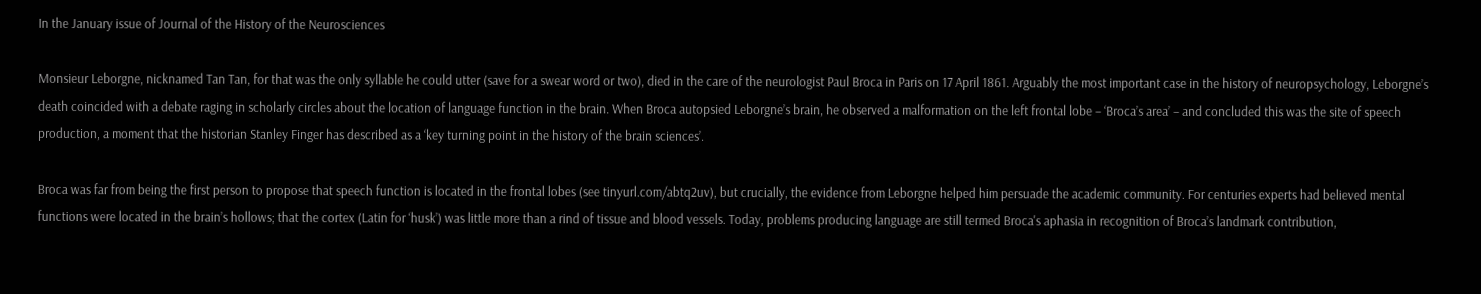In the January issue of Journal of the History of the Neurosciences

Monsieur Leborgne, nicknamed Tan Tan, for that was the only syllable he could utter (save for a swear word or two), died in the care of the neurologist Paul Broca in Paris on 17 April 1861. Arguably the most important case in the history of neuropsychology, Leborgne’s death coincided with a debate raging in scholarly circles about the location of language function in the brain. When Broca autopsied Leborgne’s brain, he observed a malformation on the left frontal lobe – ‘Broca’s area’ – and concluded this was the site of speech production, a moment that the historian Stanley Finger has described as a ‘key turning point in the history of the brain sciences’.

Broca was far from being the first person to propose that speech function is located in the frontal lobes (see tinyurl.com/abtq2uv), but crucially, the evidence from Leborgne helped him persuade the academic community. For centuries experts had believed mental functions were located in the brain’s hollows; that the cortex (Latin for ‘husk’) was little more than a rind of tissue and blood vessels. Today, problems producing language are still termed Broca's aphasia in recognition of Broca’s landmark contribution,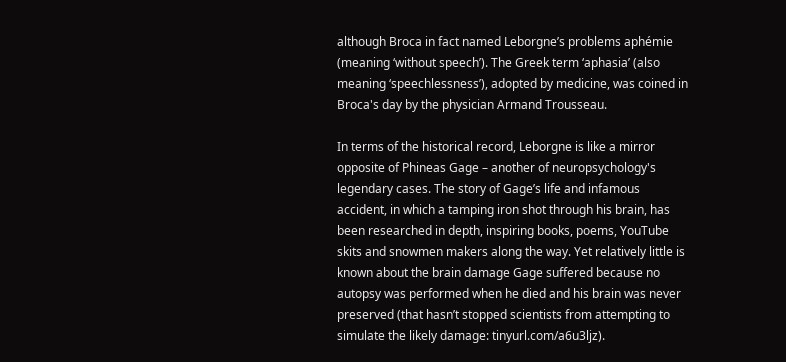although Broca in fact named Leborgne’s problems aphémie (meaning ‘without speech’). The Greek term ‘aphasia’ (also meaning ‘speechlessness’), adopted by medicine, was coined in Broca's day by the physician Armand Trousseau.

In terms of the historical record, Leborgne is like a mirror opposite of Phineas Gage – another of neuropsychology's legendary cases. The story of Gage’s life and infamous accident, in which a tamping iron shot through his brain, has been researched in depth, inspiring books, poems, YouTube skits and snowmen makers along the way. Yet relatively little is known about the brain damage Gage suffered because no autopsy was performed when he died and his brain was never preserved (that hasn’t stopped scientists from attempting to simulate the likely damage: tinyurl.com/a6u3ljz).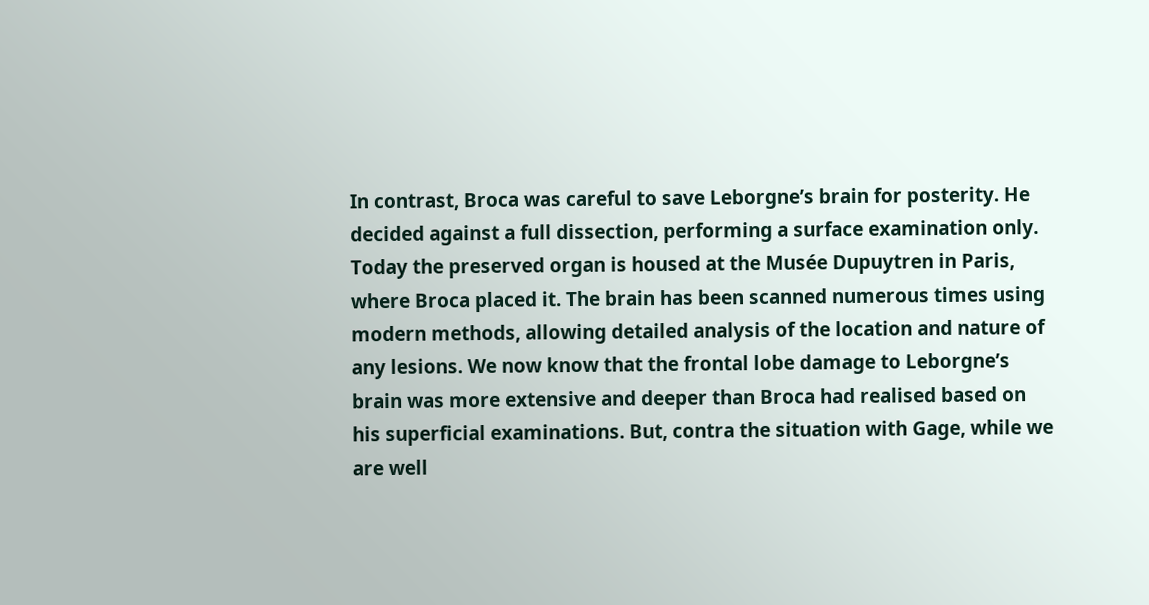In contrast, Broca was careful to save Leborgne’s brain for posterity. He decided against a full dissection, performing a surface examination only. Today the preserved organ is housed at the Musée Dupuytren in Paris, where Broca placed it. The brain has been scanned numerous times using modern methods, allowing detailed analysis of the location and nature of any lesions. We now know that the frontal lobe damage to Leborgne’s brain was more extensive and deeper than Broca had realised based on his superficial examinations. But, contra the situation with Gage, while we are well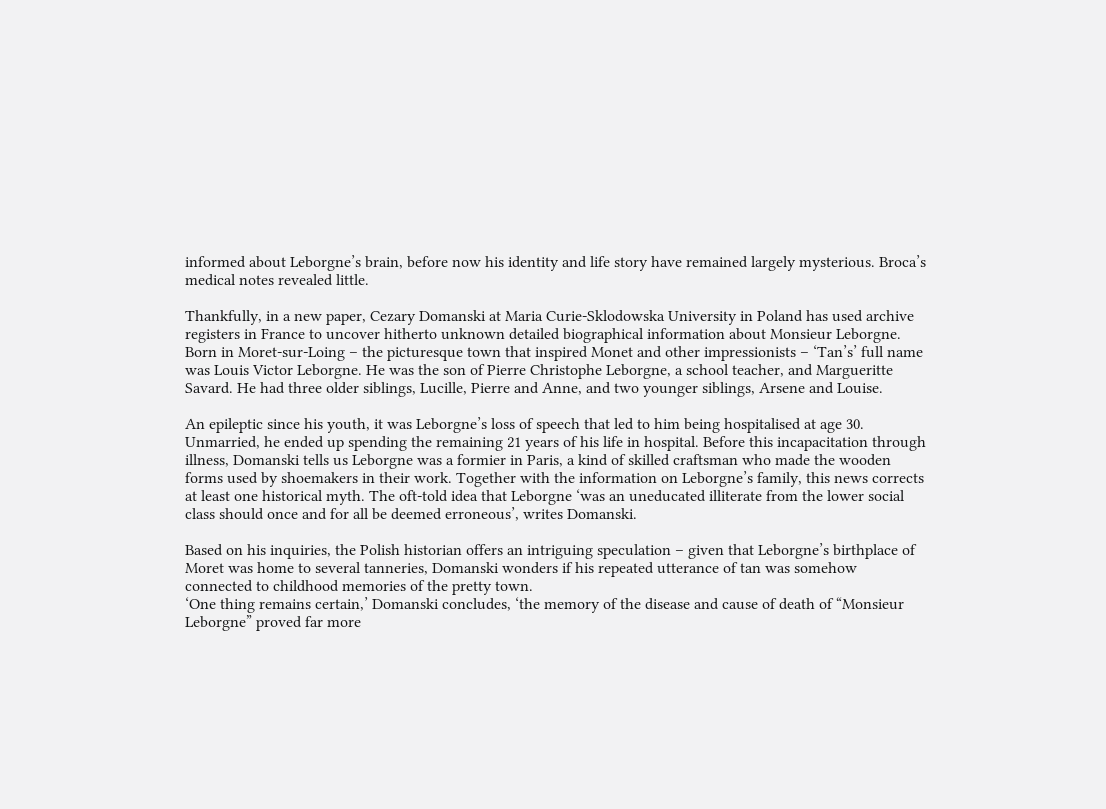informed about Leborgne’s brain, before now his identity and life story have remained largely mysterious. Broca’s medical notes revealed little.

Thankfully, in a new paper, Cezary Domanski at Maria Curie-Sklodowska University in Poland has used archive registers in France to uncover hitherto unknown detailed biographical information about Monsieur Leborgne. Born in Moret-sur-Loing – the picturesque town that inspired Monet and other impressionists – ‘Tan’s’ full name was Louis Victor Leborgne. He was the son of Pierre Christophe Leborgne, a school teacher, and Margueritte Savard. He had three older siblings, Lucille, Pierre and Anne, and two younger siblings, Arsene and Louise.

An epileptic since his youth, it was Leborgne’s loss of speech that led to him being hospitalised at age 30. Unmarried, he ended up spending the remaining 21 years of his life in hospital. Before this incapacitation through illness, Domanski tells us Leborgne was a formier in Paris, a kind of skilled craftsman who made the wooden forms used by shoemakers in their work. Together with the information on Leborgne’s family, this news corrects at least one historical myth. The oft-told idea that Leborgne ‘was an uneducated illiterate from the lower social class should once and for all be deemed erroneous’, writes Domanski.

Based on his inquiries, the Polish historian offers an intriguing speculation – given that Leborgne’s birthplace of Moret was home to several tanneries, Domanski wonders if his repeated utterance of tan was somehow connected to childhood memories of the pretty town.
‘One thing remains certain,’ Domanski concludes, ‘the memory of the disease and cause of death of “Monsieur Leborgne” proved far more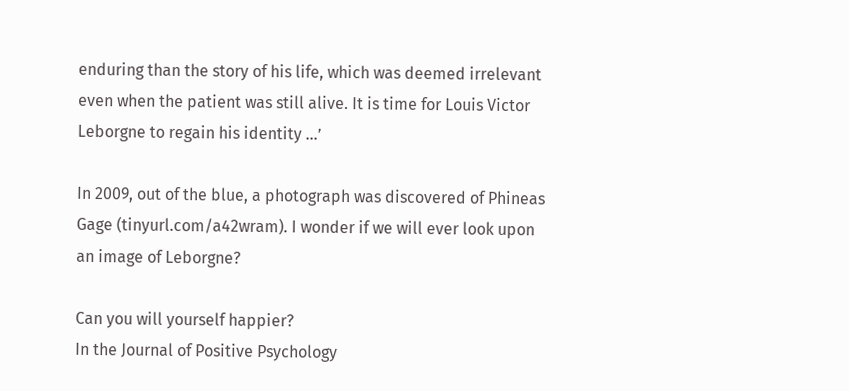enduring than the story of his life, which was deemed irrelevant even when the patient was still alive. It is time for Louis Victor Leborgne to regain his identity …’

In 2009, out of the blue, a photograph was discovered of Phineas Gage (tinyurl.com/a42wram). I wonder if we will ever look upon an image of Leborgne?

Can you will yourself happier?
In the Journal of Positive Psychology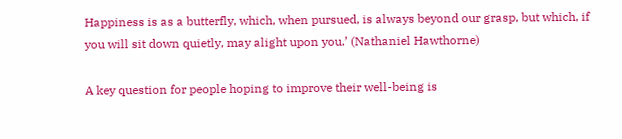Happiness is as a butterfly, which, when pursued, is always beyond our grasp, but which, if you will sit down quietly, may alight upon you.’ (Nathaniel Hawthorne)

A key question for people hoping to improve their well-being is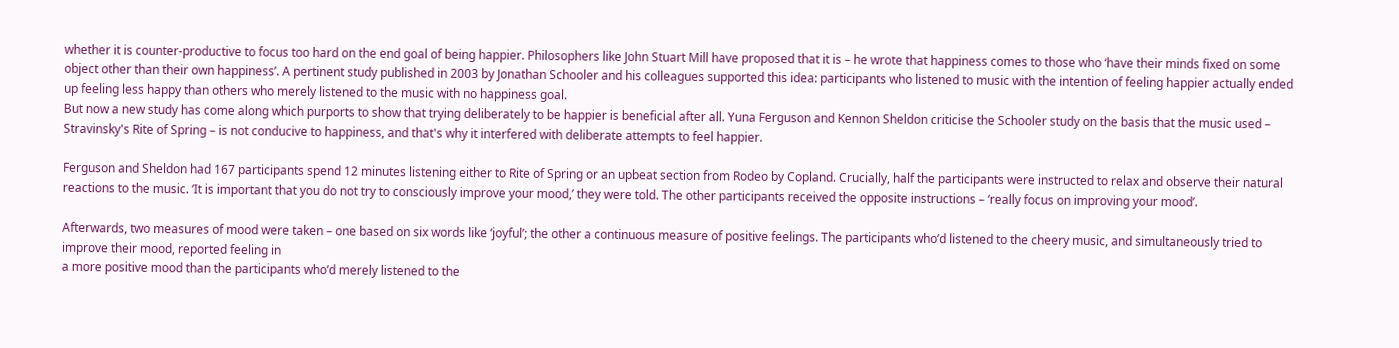whether it is counter-productive to focus too hard on the end goal of being happier. Philosophers like John Stuart Mill have proposed that it is – he wrote that happiness comes to those who ‘have their minds fixed on some object other than their own happiness’. A pertinent study published in 2003 by Jonathan Schooler and his colleagues supported this idea: participants who listened to music with the intention of feeling happier actually ended up feeling less happy than others who merely listened to the music with no happiness goal.
But now a new study has come along which purports to show that trying deliberately to be happier is beneficial after all. Yuna Ferguson and Kennon Sheldon criticise the Schooler study on the basis that the music used – Stravinsky's Rite of Spring – is not conducive to happiness, and that's why it interfered with deliberate attempts to feel happier.

Ferguson and Sheldon had 167 participants spend 12 minutes listening either to Rite of Spring or an upbeat section from Rodeo by Copland. Crucially, half the participants were instructed to relax and observe their natural reactions to the music. ‘It is important that you do not try to consciously improve your mood,’ they were told. The other participants received the opposite instructions – ‘really focus on improving your mood’.

Afterwards, two measures of mood were taken – one based on six words like ‘joyful’; the other a continuous measure of positive feelings. The participants who’d listened to the cheery music, and simultaneously tried to improve their mood, reported feeling in
a more positive mood than the participants who’d merely listened to the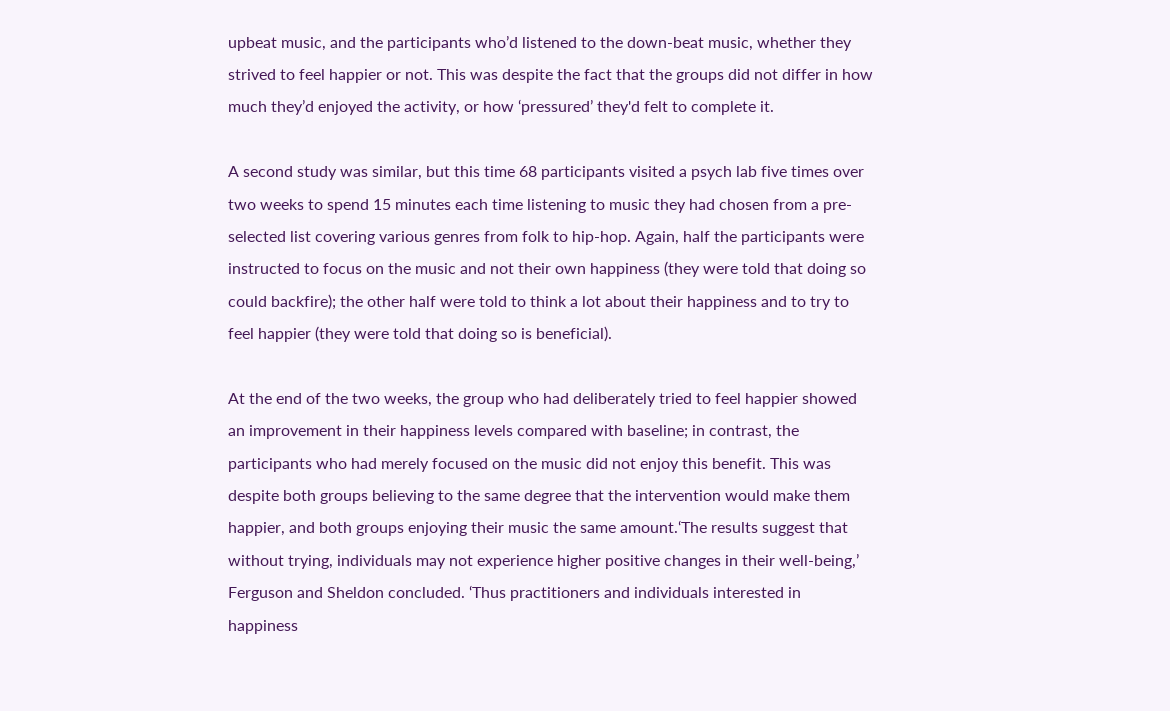upbeat music, and the participants who’d listened to the down-beat music, whether they strived to feel happier or not. This was despite the fact that the groups did not differ in how much they’d enjoyed the activity, or how ‘pressured’ they'd felt to complete it.

A second study was similar, but this time 68 participants visited a psych lab five times over two weeks to spend 15 minutes each time listening to music they had chosen from a pre-selected list covering various genres from folk to hip-hop. Again, half the participants were instructed to focus on the music and not their own happiness (they were told that doing so could backfire); the other half were told to think a lot about their happiness and to try to feel happier (they were told that doing so is beneficial).

At the end of the two weeks, the group who had deliberately tried to feel happier showed an improvement in their happiness levels compared with baseline; in contrast, the participants who had merely focused on the music did not enjoy this benefit. This was despite both groups believing to the same degree that the intervention would make them happier, and both groups enjoying their music the same amount.‘The results suggest that without trying, individuals may not experience higher positive changes in their well-being,’ Ferguson and Sheldon concluded. ‘Thus practitioners and individuals interested in happiness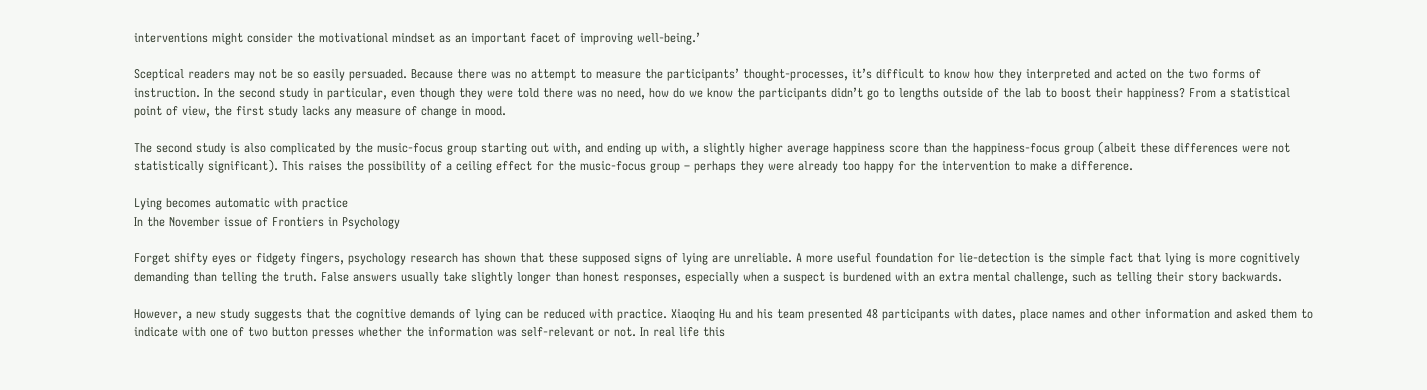interventions might consider the motivational mindset as an important facet of improving well-being.’

Sceptical readers may not be so easily persuaded. Because there was no attempt to measure the participants’ thought-processes, it’s difficult to know how they interpreted and acted on the two forms of instruction. In the second study in particular, even though they were told there was no need, how do we know the participants didn’t go to lengths outside of the lab to boost their happiness? From a statistical point of view, the first study lacks any measure of change in mood.

The second study is also complicated by the music-focus group starting out with, and ending up with, a slightly higher average happiness score than the happiness-focus group (albeit these differences were not statistically significant). This raises the possibility of a ceiling effect for the music-focus group – perhaps they were already too happy for the intervention to make a difference.

Lying becomes automatic with practice
In the November issue of Frontiers in Psychology

Forget shifty eyes or fidgety fingers, psychology research has shown that these supposed signs of lying are unreliable. A more useful foundation for lie-detection is the simple fact that lying is more cognitively demanding than telling the truth. False answers usually take slightly longer than honest responses, especially when a suspect is burdened with an extra mental challenge, such as telling their story backwards.

However, a new study suggests that the cognitive demands of lying can be reduced with practice. Xiaoqing Hu and his team presented 48 participants with dates, place names and other information and asked them to indicate with one of two button presses whether the information was self-relevant or not. In real life this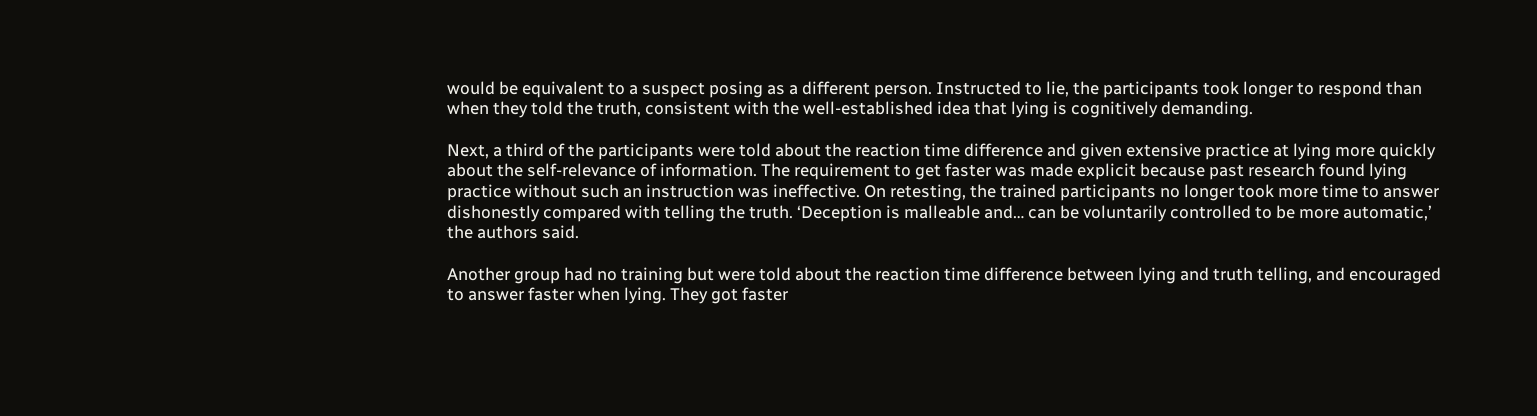would be equivalent to a suspect posing as a different person. Instructed to lie, the participants took longer to respond than when they told the truth, consistent with the well-established idea that lying is cognitively demanding.

Next, a third of the participants were told about the reaction time difference and given extensive practice at lying more quickly about the self-relevance of information. The requirement to get faster was made explicit because past research found lying practice without such an instruction was ineffective. On retesting, the trained participants no longer took more time to answer dishonestly compared with telling the truth. ‘Deception is malleable and… can be voluntarily controlled to be more automatic,’ the authors said.

Another group had no training but were told about the reaction time difference between lying and truth telling, and encouraged to answer faster when lying. They got faster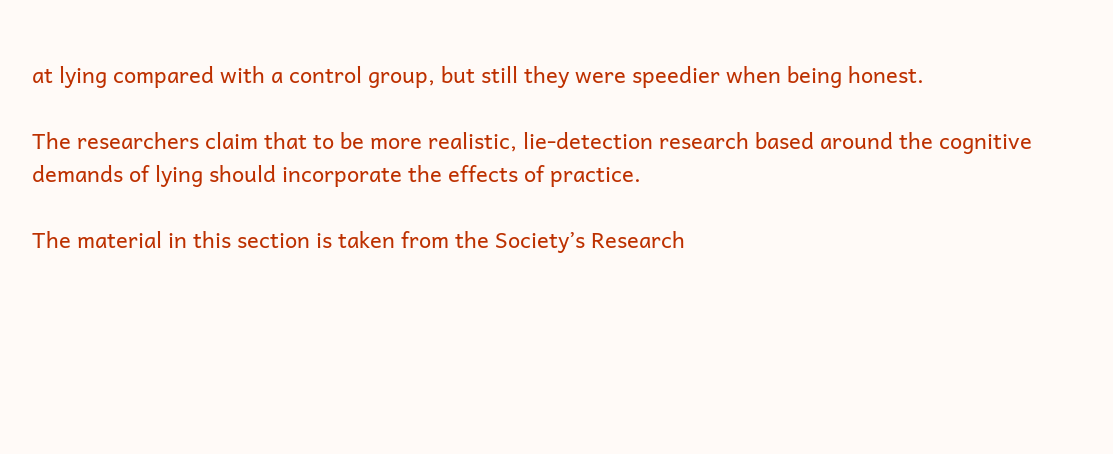at lying compared with a control group, but still they were speedier when being honest.

The researchers claim that to be more realistic, lie-detection research based around the cognitive demands of lying should incorporate the effects of practice.

The material in this section is taken from the Society’s Research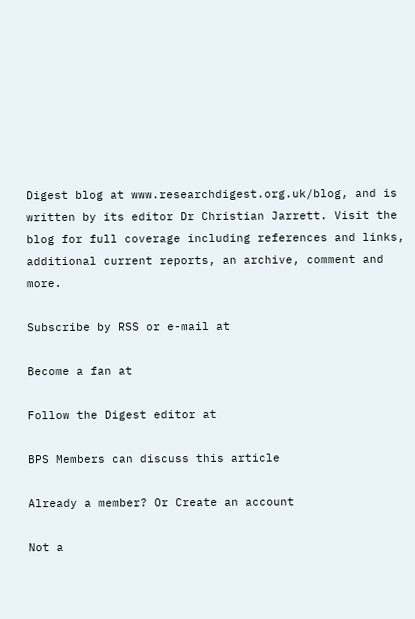Digest blog at www.researchdigest.org.uk/blog, and is written by its editor Dr Christian Jarrett. Visit the blog for full coverage including references and links, additional current reports, an archive, comment and more.

Subscribe by RSS or e-mail at

Become a fan at

Follow the Digest editor at

BPS Members can discuss this article

Already a member? Or Create an account

Not a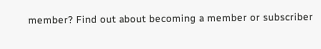member? Find out about becoming a member or subscriber